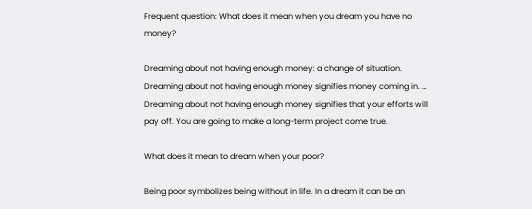Frequent question: What does it mean when you dream you have no money?

Dreaming about not having enough money: a change of situation. Dreaming about not having enough money signifies money coming in. … Dreaming about not having enough money signifies that your efforts will pay off. You are going to make a long-term project come true.

What does it mean to dream when your poor?

Being poor symbolizes being without in life. In a dream it can be an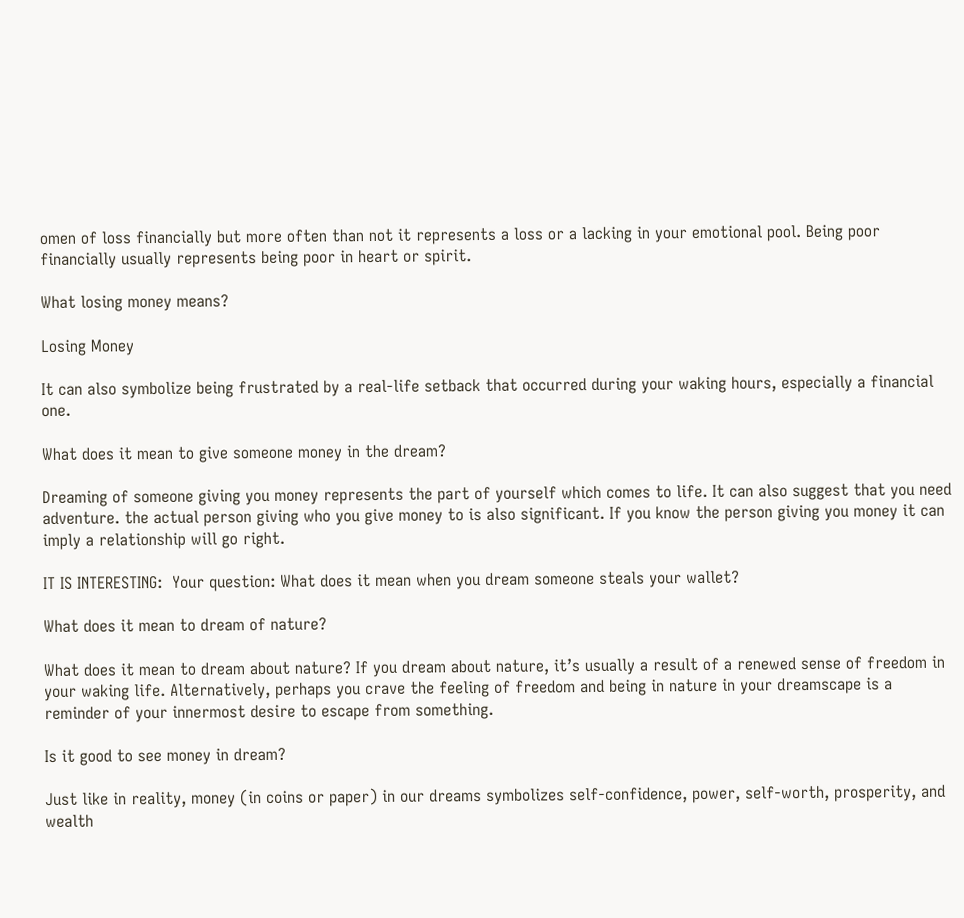omen of loss financially but more often than not it represents a loss or a lacking in your emotional pool. Being poor financially usually represents being poor in heart or spirit.

What losing money means?

Losing Money

It can also symbolize being frustrated by a real-life setback that occurred during your waking hours, especially a financial one.

What does it mean to give someone money in the dream?

Dreaming of someone giving you money represents the part of yourself which comes to life. It can also suggest that you need adventure. the actual person giving who you give money to is also significant. If you know the person giving you money it can imply a relationship will go right.

IT IS INTERESTING:  Your question: What does it mean when you dream someone steals your wallet?

What does it mean to dream of nature?

What does it mean to dream about nature? If you dream about nature, it’s usually a result of a renewed sense of freedom in your waking life. Alternatively, perhaps you crave the feeling of freedom and being in nature in your dreamscape is a reminder of your innermost desire to escape from something.

Is it good to see money in dream?

Just like in reality, money (in coins or paper) in our dreams symbolizes self-confidence, power, self-worth, prosperity, and wealth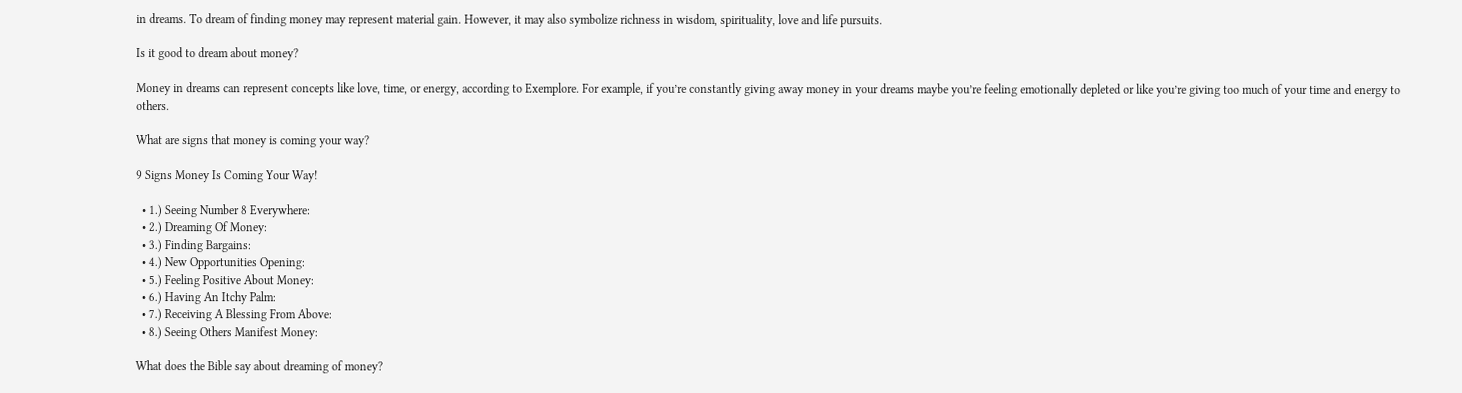in dreams. To dream of finding money may represent material gain. However, it may also symbolize richness in wisdom, spirituality, love and life pursuits.

Is it good to dream about money?

Money in dreams can represent concepts like love, time, or energy, according to Exemplore. For example, if you’re constantly giving away money in your dreams maybe you’re feeling emotionally depleted or like you’re giving too much of your time and energy to others.

What are signs that money is coming your way?

9 Signs Money Is Coming Your Way!

  • 1.) Seeing Number 8 Everywhere:
  • 2.) Dreaming Of Money:
  • 3.) Finding Bargains:
  • 4.) New Opportunities Opening:
  • 5.) Feeling Positive About Money:
  • 6.) Having An Itchy Palm:
  • 7.) Receiving A Blessing From Above:
  • 8.) Seeing Others Manifest Money:

What does the Bible say about dreaming of money?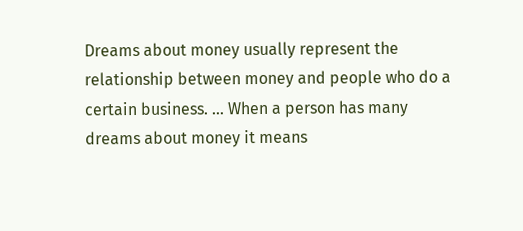Dreams about money usually represent the relationship between money and people who do a certain business. … When a person has many dreams about money it means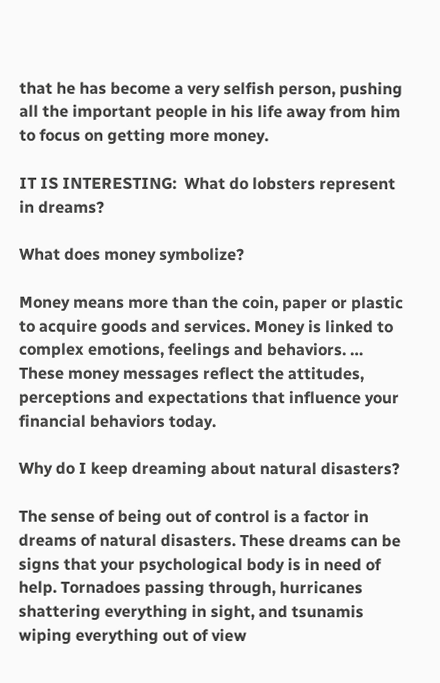that he has become a very selfish person, pushing all the important people in his life away from him to focus on getting more money.

IT IS INTERESTING:  What do lobsters represent in dreams?

What does money symbolize?

Money means more than the coin, paper or plastic to acquire goods and services. Money is linked to complex emotions, feelings and behaviors. … These money messages reflect the attitudes, perceptions and expectations that influence your financial behaviors today.

Why do I keep dreaming about natural disasters?

The sense of being out of control is a factor in dreams of natural disasters. These dreams can be signs that your psychological body is in need of help. Tornadoes passing through, hurricanes shattering everything in sight, and tsunamis wiping everything out of view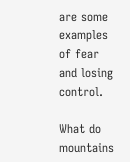are some examples of fear and losing control.

What do mountains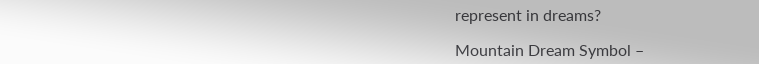represent in dreams?

Mountain Dream Symbol –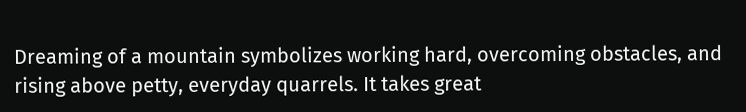Dreaming of a mountain symbolizes working hard, overcoming obstacles, and rising above petty, everyday quarrels. It takes great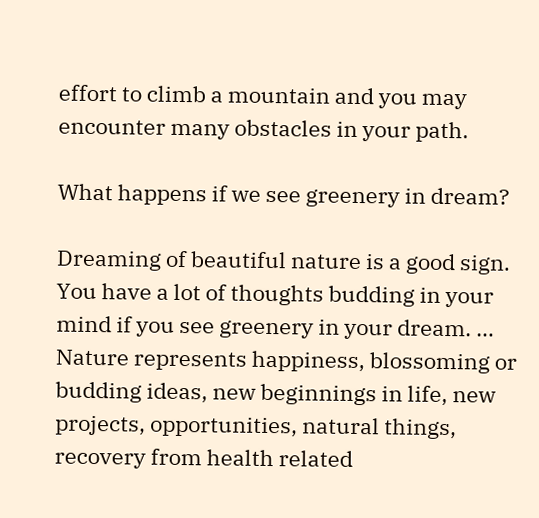effort to climb a mountain and you may encounter many obstacles in your path.

What happens if we see greenery in dream?

Dreaming of beautiful nature is a good sign. You have a lot of thoughts budding in your mind if you see greenery in your dream. … Nature represents happiness, blossoming or budding ideas, new beginnings in life, new projects, opportunities, natural things, recovery from health related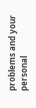problems and your personal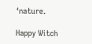‘nature.

Happy Witch